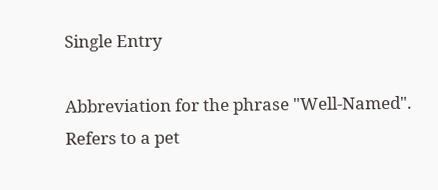Single Entry

Abbreviation for the phrase "Well-Named". Refers to a pet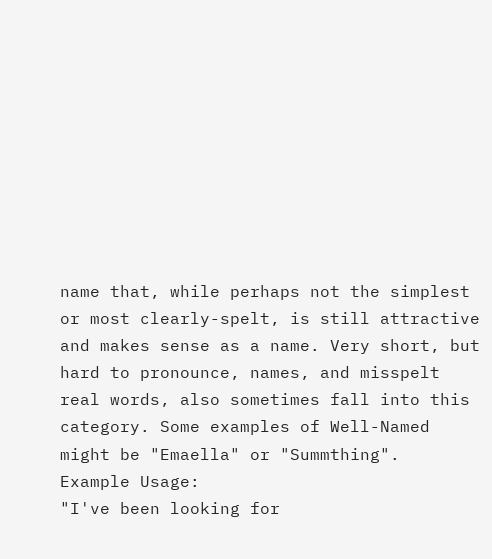name that, while perhaps not the simplest or most clearly-spelt, is still attractive and makes sense as a name. Very short, but hard to pronounce, names, and misspelt real words, also sometimes fall into this category. Some examples of Well-Named might be "Emaella" or "Summthing".
Example Usage:
"I've been looking for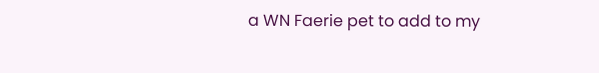a WN Faerie pet to add to my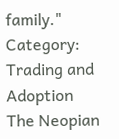family."
Category: Trading and Adoption
The Neopian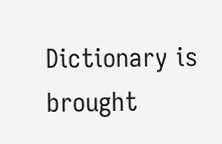Dictionary is brought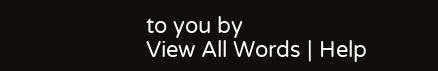to you by
View All Words | Help